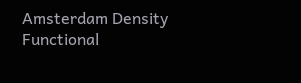Amsterdam Density Functional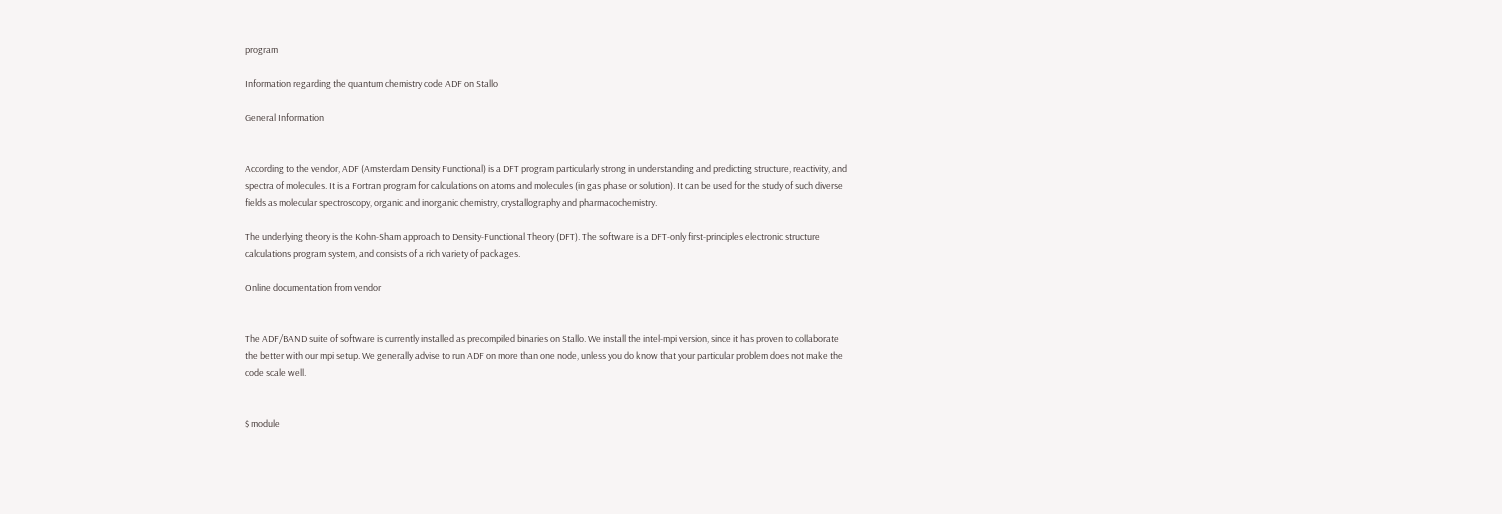program

Information regarding the quantum chemistry code ADF on Stallo

General Information


According to the vendor, ADF (Amsterdam Density Functional) is a DFT program particularly strong in understanding and predicting structure, reactivity, and spectra of molecules. It is a Fortran program for calculations on atoms and molecules (in gas phase or solution). It can be used for the study of such diverse fields as molecular spectroscopy, organic and inorganic chemistry, crystallography and pharmacochemistry.

The underlying theory is the Kohn-Sham approach to Density-Functional Theory (DFT). The software is a DFT-only first-principles electronic structure calculations program system, and consists of a rich variety of packages.

Online documentation from vendor


The ADF/BAND suite of software is currently installed as precompiled binaries on Stallo. We install the intel-mpi version, since it has proven to collaborate the better with our mpi setup. We generally advise to run ADF on more than one node, unless you do know that your particular problem does not make the code scale well.


$ module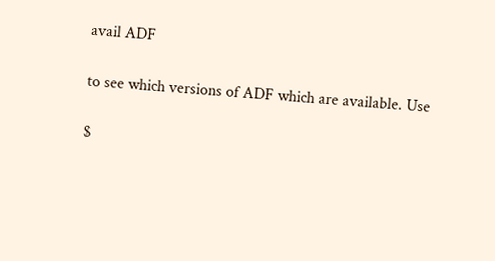avail ADF

to see which versions of ADF which are available. Use

$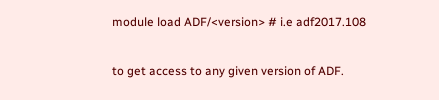module load ADF/<version> # i.e adf2017.108

to get access to any given version of ADF.